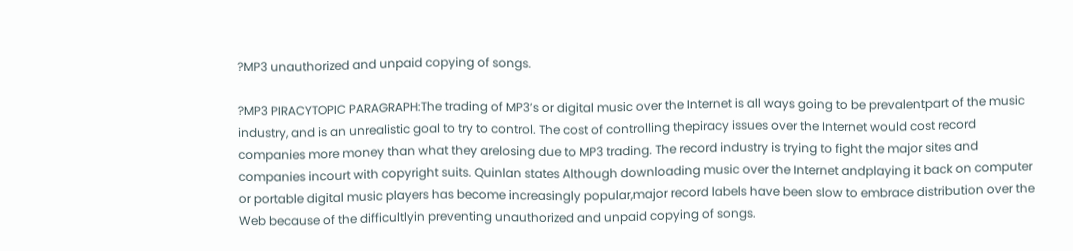?MP3 unauthorized and unpaid copying of songs.

?MP3 PIRACYTOPIC PARAGRAPH:The trading of MP3’s or digital music over the Internet is all ways going to be prevalentpart of the music industry, and is an unrealistic goal to try to control. The cost of controlling thepiracy issues over the Internet would cost record companies more money than what they arelosing due to MP3 trading. The record industry is trying to fight the major sites and companies incourt with copyright suits. Quinlan states Although downloading music over the Internet andplaying it back on computer or portable digital music players has become increasingly popular,major record labels have been slow to embrace distribution over the Web because of the difficultlyin preventing unauthorized and unpaid copying of songs.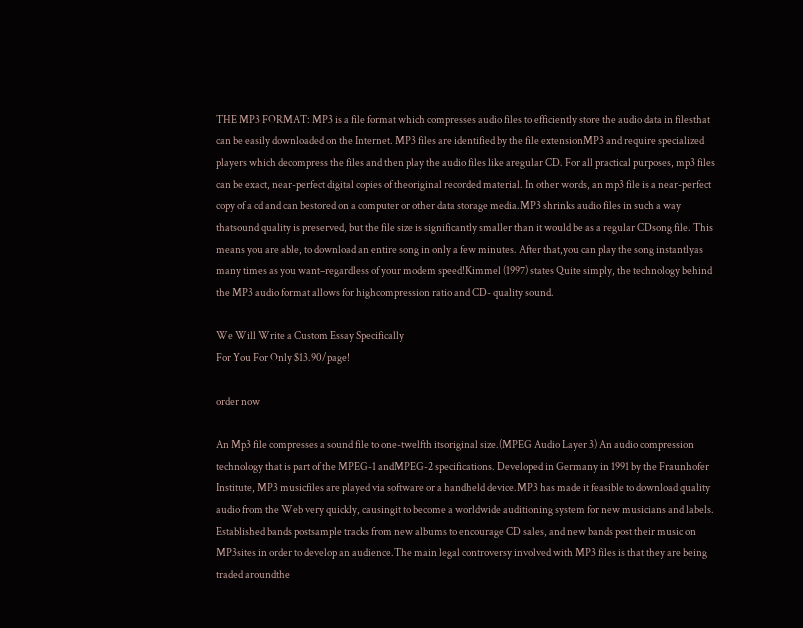THE MP3 FORMAT: MP3 is a file format which compresses audio files to efficiently store the audio data in filesthat can be easily downloaded on the Internet. MP3 files are identified by the file extensionMP3 and require specialized players which decompress the files and then play the audio files like aregular CD. For all practical purposes, mp3 files can be exact, near-perfect digital copies of theoriginal recorded material. In other words, an mp3 file is a near-perfect copy of a cd and can bestored on a computer or other data storage media.MP3 shrinks audio files in such a way thatsound quality is preserved, but the file size is significantly smaller than it would be as a regular CDsong file. This means you are able, to download an entire song in only a few minutes. After that,you can play the song instantlyas many times as you want–regardless of your modem speed!Kimmel (1997) states Quite simply, the technology behind the MP3 audio format allows for highcompression ratio and CD- quality sound.

We Will Write a Custom Essay Specifically
For You For Only $13.90/page!

order now

An Mp3 file compresses a sound file to one-twelfth itsoriginal size.(MPEG Audio Layer 3) An audio compression technology that is part of the MPEG-1 andMPEG-2 specifications. Developed in Germany in 1991 by the Fraunhofer Institute, MP3 musicfiles are played via software or a handheld device.MP3 has made it feasible to download quality audio from the Web very quickly, causingit to become a worldwide auditioning system for new musicians and labels. Established bands postsample tracks from new albums to encourage CD sales, and new bands post their music on MP3sites in order to develop an audience.The main legal controversy involved with MP3 files is that they are being traded aroundthe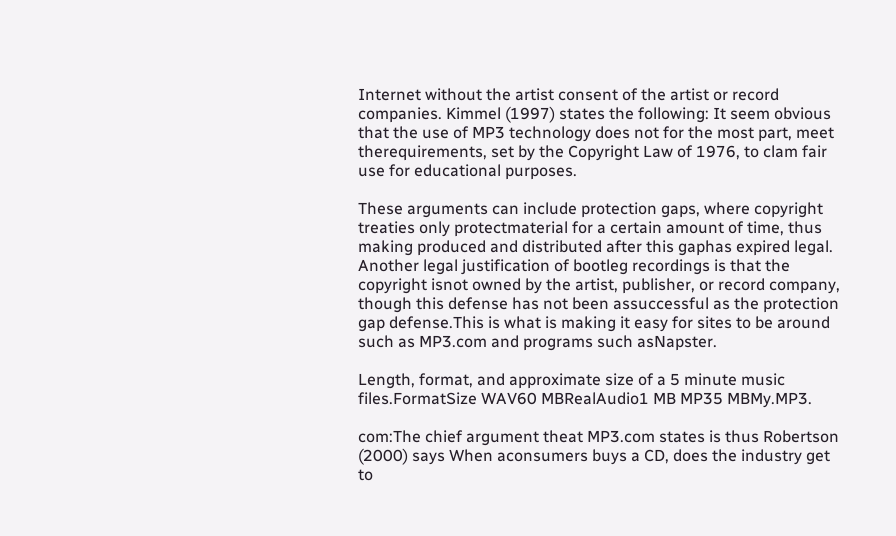Internet without the artist consent of the artist or record companies. Kimmel (1997) states the following: It seem obvious that the use of MP3 technology does not for the most part, meet therequirements, set by the Copyright Law of 1976, to clam fair use for educational purposes.

These arguments can include protection gaps, where copyright treaties only protectmaterial for a certain amount of time, thus making produced and distributed after this gaphas expired legal. Another legal justification of bootleg recordings is that the copyright isnot owned by the artist, publisher, or record company, though this defense has not been assuccessful as the protection gap defense.This is what is making it easy for sites to be around such as MP3.com and programs such asNapster.

Length, format, and approximate size of a 5 minute music files.FormatSize WAV60 MBRealAudio1 MB MP35 MBMy.MP3.

com:The chief argument theat MP3.com states is thus Robertson (2000) says When aconsumers buys a CD, does the industry get to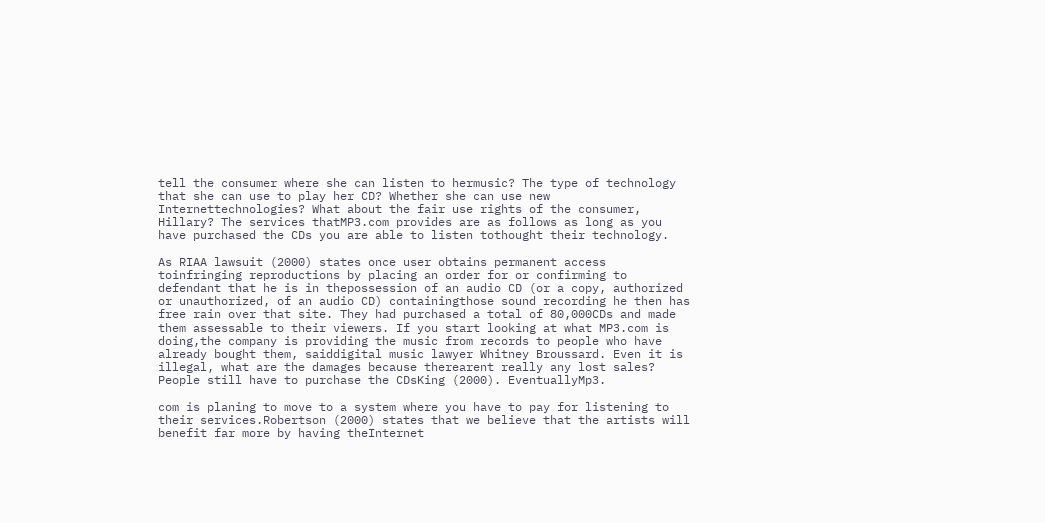tell the consumer where she can listen to hermusic? The type of technology that she can use to play her CD? Whether she can use new Internettechnologies? What about the fair use rights of the consumer, Hillary? The services thatMP3.com provides are as follows as long as you have purchased the CDs you are able to listen tothought their technology.

As RIAA lawsuit (2000) states once user obtains permanent access toinfringing reproductions by placing an order for or confirming to defendant that he is in thepossession of an audio CD (or a copy, authorized or unauthorized, of an audio CD) containingthose sound recording he then has free rain over that site. They had purchased a total of 80,000CDs and made them assessable to their viewers. If you start looking at what MP3.com is doing,the company is providing the music from records to people who have already bought them, saiddigital music lawyer Whitney Broussard. Even it is illegal, what are the damages because therearent really any lost sales? People still have to purchase the CDsKing (2000). EventuallyMp3.

com is planing to move to a system where you have to pay for listening to their services.Robertson (2000) states that we believe that the artists will benefit far more by having theInternet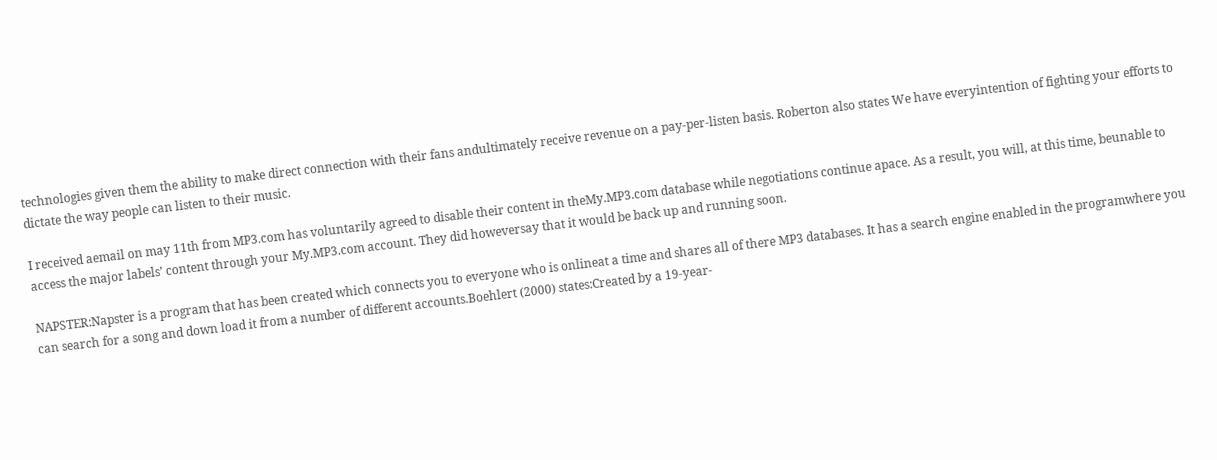technologies given them the ability to make direct connection with their fans andultimately receive revenue on a pay-per-listen basis. Roberton also states We have everyintention of fighting your efforts to dictate the way people can listen to their music.

I received aemail on may 11th from MP3.com has voluntarily agreed to disable their content in theMy.MP3.com database while negotiations continue apace. As a result, you will, at this time, beunable to access the major labels’ content through your My.MP3.com account. They did howeversay that it would be back up and running soon.

NAPSTER:Napster is a program that has been created which connects you to everyone who is onlineat a time and shares all of there MP3 databases. It has a search engine enabled in the programwhere you can search for a song and down load it from a number of different accounts.Boehlert (2000) states:Created by a 19-year-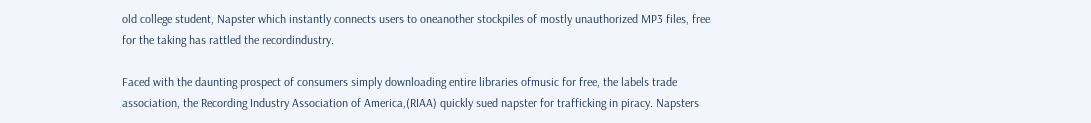old college student, Napster which instantly connects users to oneanother stockpiles of mostly unauthorized MP3 files, free for the taking has rattled the recordindustry.

Faced with the daunting prospect of consumers simply downloading entire libraries ofmusic for free, the labels trade association, the Recording Industry Association of America,(RIAA) quickly sued napster for trafficking in piracy. Napsters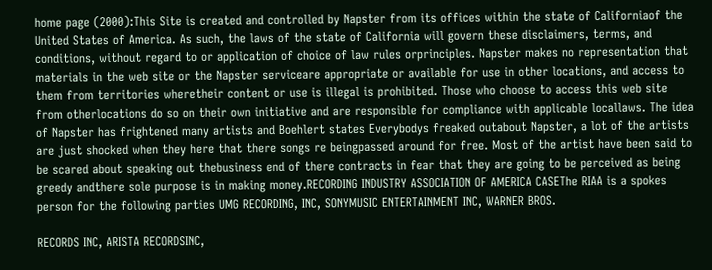home page (2000):This Site is created and controlled by Napster from its offices within the state of Californiaof the United States of America. As such, the laws of the state of California will govern these disclaimers, terms, and conditions, without regard to or application of choice of law rules orprinciples. Napster makes no representation that materials in the web site or the Napster serviceare appropriate or available for use in other locations, and access to them from territories wheretheir content or use is illegal is prohibited. Those who choose to access this web site from otherlocations do so on their own initiative and are responsible for compliance with applicable locallaws. The idea of Napster has frightened many artists and Boehlert states Everybodys freaked outabout Napster, a lot of the artists are just shocked when they here that there songs re beingpassed around for free. Most of the artist have been said to be scared about speaking out thebusiness end of there contracts in fear that they are going to be perceived as being greedy andthere sole purpose is in making money.RECORDING INDUSTRY ASSOCIATION OF AMERICA CASEThe RIAA is a spokes person for the following parties UMG RECORDING, INC, SONYMUSIC ENTERTAINMENT INC, WARNER BROS.

RECORDS INC, ARISTA RECORDSINC,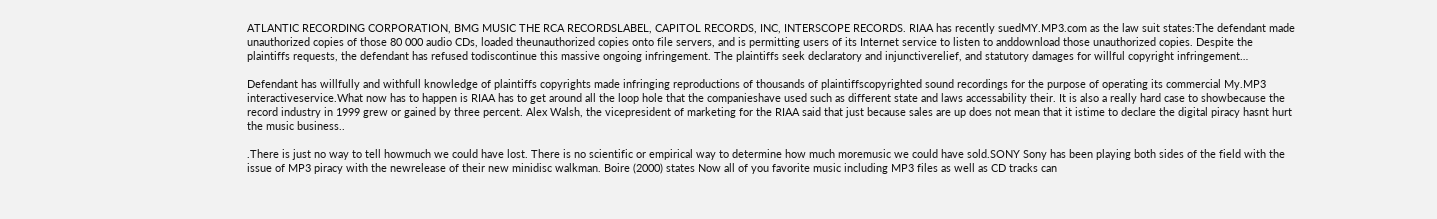ATLANTIC RECORDING CORPORATION, BMG MUSIC THE RCA RECORDSLABEL, CAPITOL RECORDS, INC, INTERSCOPE RECORDS. RIAA has recently suedMY.MP3.com as the law suit states:The defendant made unauthorized copies of those 80 000 audio CDs, loaded theunauthorized copies onto file servers, and is permitting users of its Internet service to listen to anddownload those unauthorized copies. Despite the plaintiffs requests, the defendant has refused todiscontinue this massive ongoing infringement. The plaintiffs seek declaratory and injunctiverelief, and statutory damages for willful copyright infringement…

Defendant has willfully and withfull knowledge of plaintiffs copyrights made infringing reproductions of thousands of plaintiffscopyrighted sound recordings for the purpose of operating its commercial My.MP3 interactiveservice.What now has to happen is RIAA has to get around all the loop hole that the companieshave used such as different state and laws accessability their. It is also a really hard case to showbecause the record industry in 1999 grew or gained by three percent. Alex Walsh, the vicepresident of marketing for the RIAA said that just because sales are up does not mean that it istime to declare the digital piracy hasnt hurt the music business..

.There is just no way to tell howmuch we could have lost. There is no scientific or empirical way to determine how much moremusic we could have sold.SONY Sony has been playing both sides of the field with the issue of MP3 piracy with the newrelease of their new minidisc walkman. Boire (2000) states Now all of you favorite music including MP3 files as well as CD tracks can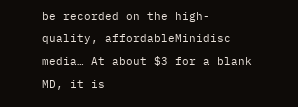be recorded on the high-quality, affordableMinidisc media… At about $3 for a blank MD, it is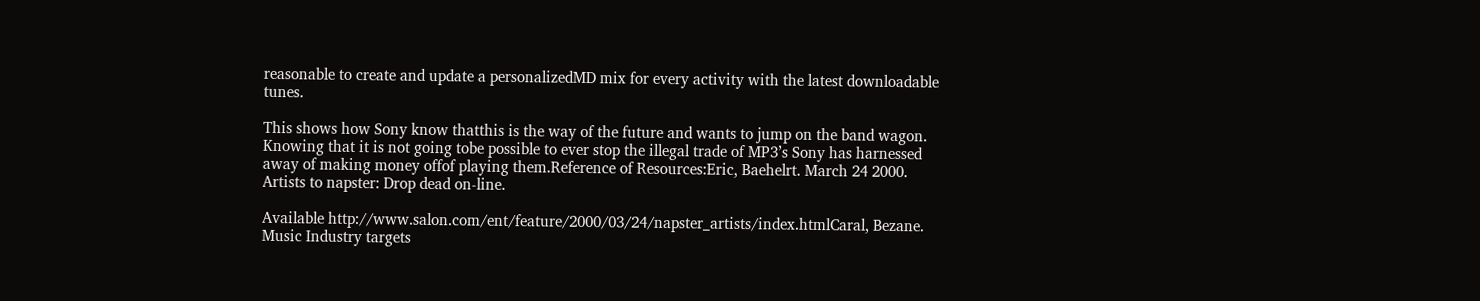reasonable to create and update a personalizedMD mix for every activity with the latest downloadable tunes.

This shows how Sony know thatthis is the way of the future and wants to jump on the band wagon. Knowing that it is not going tobe possible to ever stop the illegal trade of MP3’s Sony has harnessed away of making money offof playing them.Reference of Resources:Eric, Baehelrt. March 24 2000. Artists to napster: Drop dead on-line.

Available http://www.salon.com/ent/feature/2000/03/24/napster_artists/index.htmlCaral, Bezane. Music Industry targets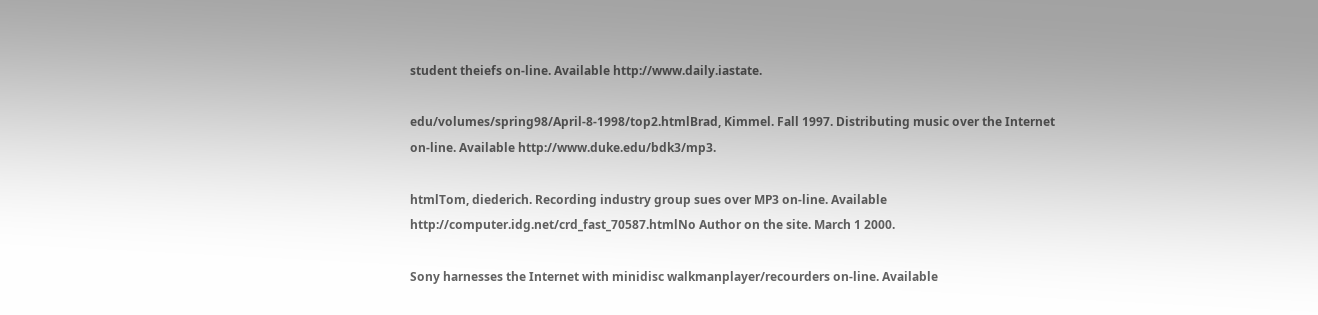student theiefs on-line. Available http://www.daily.iastate.

edu/volumes/spring98/April-8-1998/top2.htmlBrad, Kimmel. Fall 1997. Distributing music over the Internet on-line. Available http://www.duke.edu/bdk3/mp3.

htmlTom, diederich. Recording industry group sues over MP3 on-line. Available http://computer.idg.net/crd_fast_70587.htmlNo Author on the site. March 1 2000.

Sony harnesses the Internet with minidisc walkmanplayer/recourders on-line. Available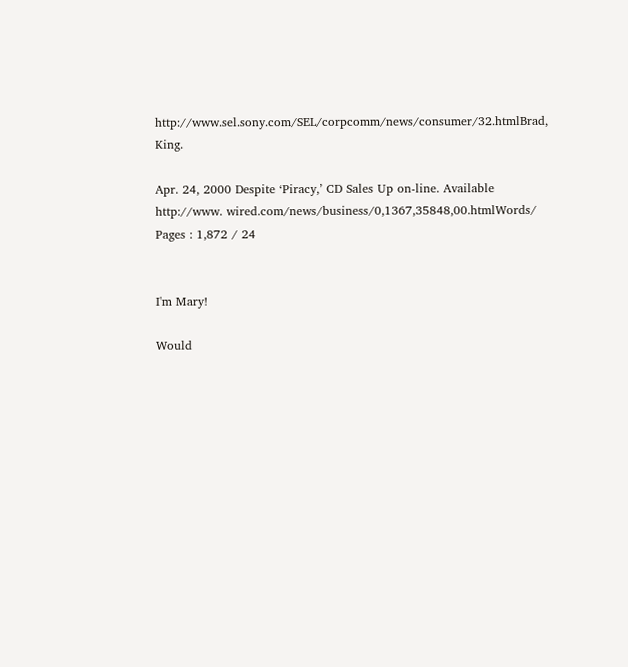http://www.sel.sony.com/SEL/corpcomm/news/consumer/32.htmlBrad, King.

Apr. 24, 2000 Despite ‘Piracy,’ CD Sales Up on-line. Available http://www. wired.com/news/business/0,1367,35848,00.htmlWords/ Pages : 1,872 / 24


I'm Mary!

Would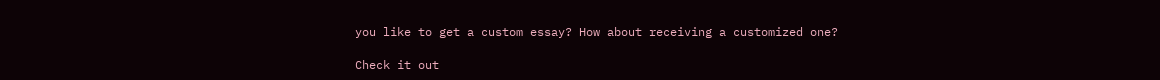you like to get a custom essay? How about receiving a customized one?

Check it out